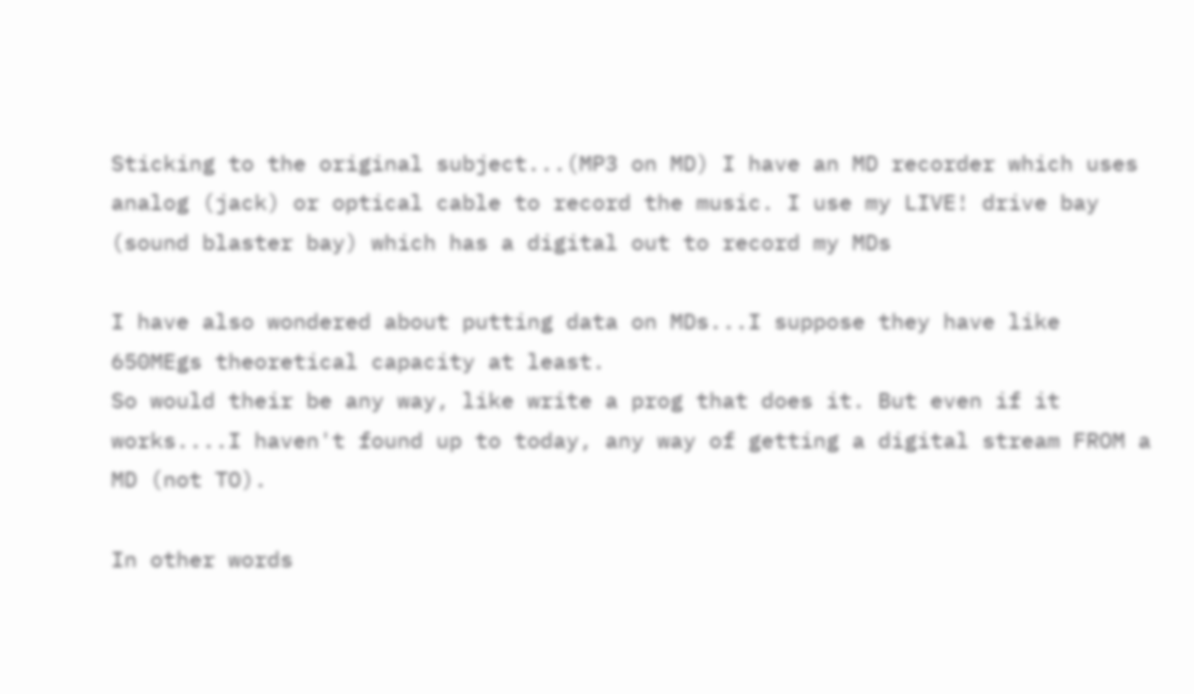Sticking to the original subject...(MP3 on MD) I have an MD recorder which uses analog (jack) or optical cable to record the music. I use my LIVE! drive bay (sound blaster bay) which has a digital out to record my MDs

I have also wondered about putting data on MDs...I suppose they have like 650MEgs theoretical capacity at least.
So would their be any way, like write a prog that does it. But even if it works....I haven't found up to today, any way of getting a digital stream FROM a MD (not TO).

In other words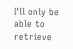I'll only be able to retrieve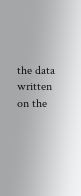the data written on the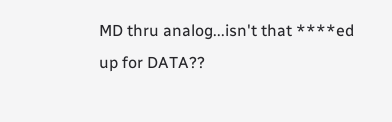MD thru analog...isn't that ****ed up for DATA??